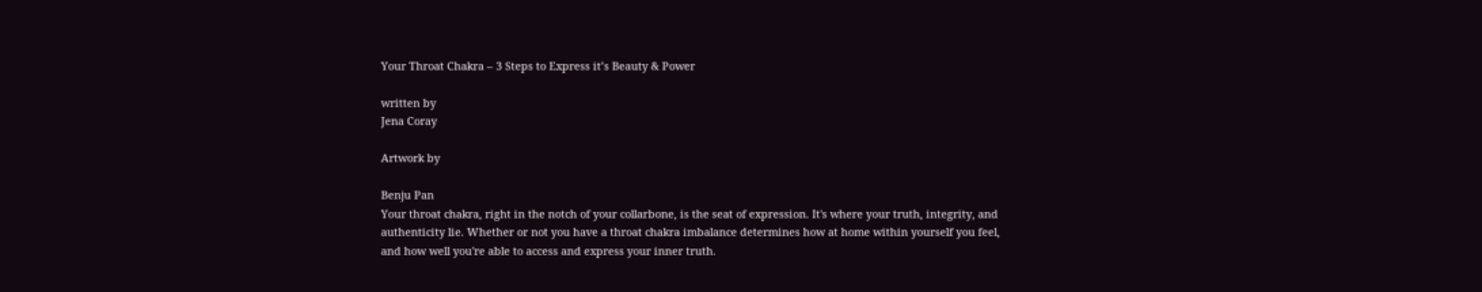Your Throat Chakra – 3 Steps to Express it’s Beauty & Power

written by
Jena Coray

Artwork by

Benju Pan
Your throat chakra, right in the notch of your collarbone, is the seat of expression. It's where your truth, integrity, and authenticity lie. Whether or not you have a throat chakra imbalance determines how at home within yourself you feel, and how well you're able to access and express your inner truth.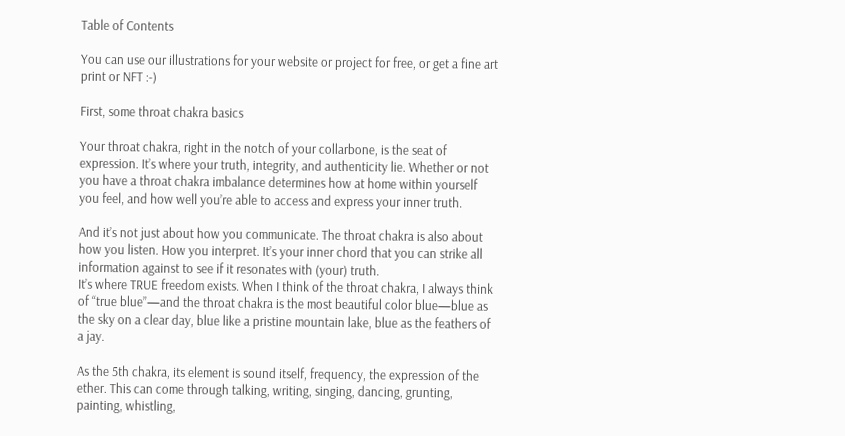Table of Contents

You can use our illustrations for your website or project for free, or get a fine art print or NFT :-)

First, some throat chakra basics

Your throat chakra, right in the notch of your collarbone, is the seat of expression. It’s where your truth, integrity, and authenticity lie. Whether or not you have a throat chakra imbalance determines how at home within yourself you feel, and how well you’re able to access and express your inner truth.

And it’s not just about how you communicate. The throat chakra is also about how you listen. How you interpret. It’s your inner chord that you can strike all information against to see if it resonates with (your) truth.
It’s where TRUE freedom exists. When I think of the throat chakra, I always think of “true blue”—and the throat chakra is the most beautiful color blue—blue as the sky on a clear day, blue like a pristine mountain lake, blue as the feathers of a jay.

As the 5th chakra, its element is sound itself, frequency, the expression of the ether. This can come through talking, writing, singing, dancing, grunting, painting, whistling,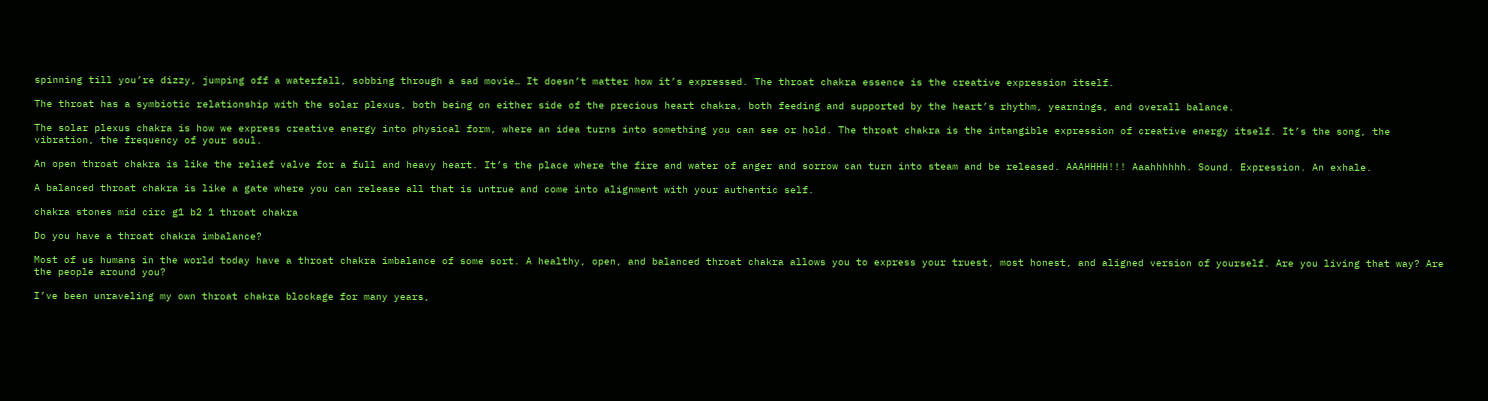spinning till you’re dizzy, jumping off a waterfall, sobbing through a sad movie… It doesn’t matter how it’s expressed. The throat chakra essence is the creative expression itself.

The throat has a symbiotic relationship with the solar plexus, both being on either side of the precious heart chakra, both feeding and supported by the heart’s rhythm, yearnings, and overall balance.

The solar plexus chakra is how we express creative energy into physical form, where an idea turns into something you can see or hold. The throat chakra is the intangible expression of creative energy itself. It’s the song, the vibration, the frequency of your soul.

An open throat chakra is like the relief valve for a full and heavy heart. It’s the place where the fire and water of anger and sorrow can turn into steam and be released. AAAHHHH!!! Aaahhhhhh. Sound. Expression. An exhale.

A balanced throat chakra is like a gate where you can release all that is untrue and come into alignment with your authentic self.

chakra stones mid circ g1 b2 1 throat chakra

Do you have a throat chakra imbalance?

Most of us humans in the world today have a throat chakra imbalance of some sort. A healthy, open, and balanced throat chakra allows you to express your truest, most honest, and aligned version of yourself. Are you living that way? Are the people around you?

I’ve been unraveling my own throat chakra blockage for many years,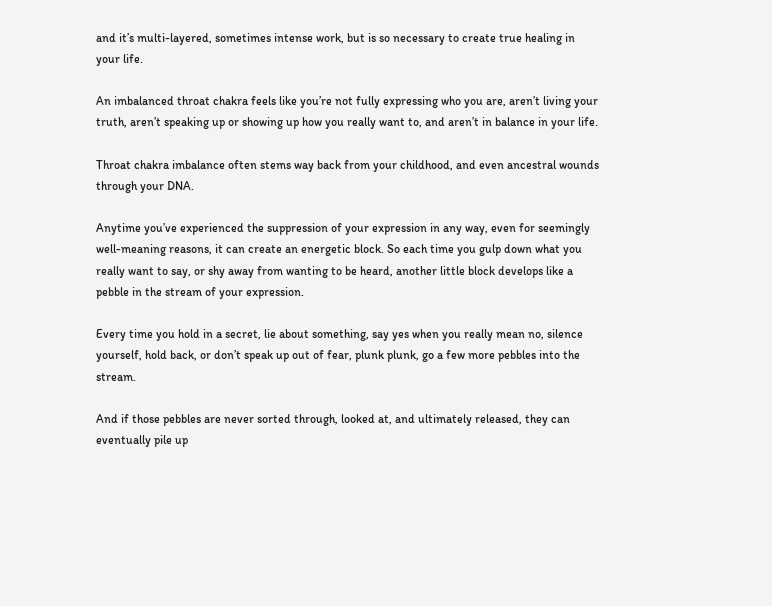and it’s multi-layered, sometimes intense work, but is so necessary to create true healing in your life.

An imbalanced throat chakra feels like you’re not fully expressing who you are, aren’t living your truth, aren’t speaking up or showing up how you really want to, and aren’t in balance in your life.

Throat chakra imbalance often stems way back from your childhood, and even ancestral wounds through your DNA.

Anytime you’ve experienced the suppression of your expression in any way, even for seemingly well-meaning reasons, it can create an energetic block. So each time you gulp down what you really want to say, or shy away from wanting to be heard, another little block develops like a pebble in the stream of your expression.

Every time you hold in a secret, lie about something, say yes when you really mean no, silence yourself, hold back, or don’t speak up out of fear, plunk plunk, go a few more pebbles into the stream.

And if those pebbles are never sorted through, looked at, and ultimately released, they can eventually pile up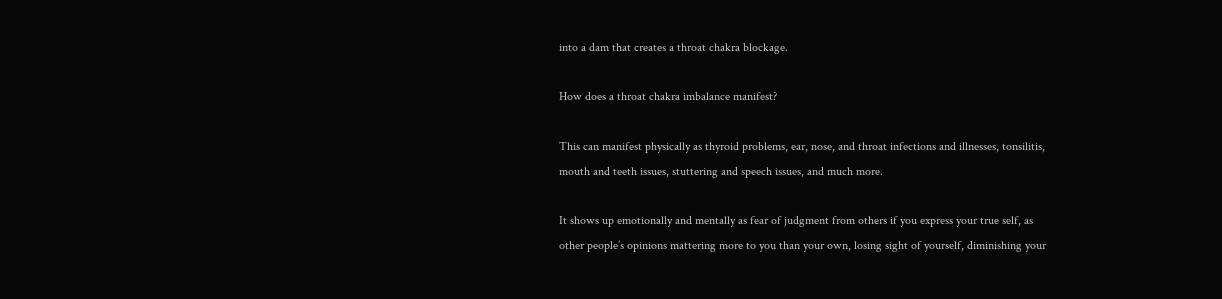into a dam that creates a throat chakra blockage.

How does a throat chakra imbalance manifest?

This can manifest physically as thyroid problems, ear, nose, and throat infections and illnesses, tonsilitis, mouth and teeth issues, stuttering and speech issues, and much more.

It shows up emotionally and mentally as fear of judgment from others if you express your true self, as other people’s opinions mattering more to you than your own, losing sight of yourself, diminishing your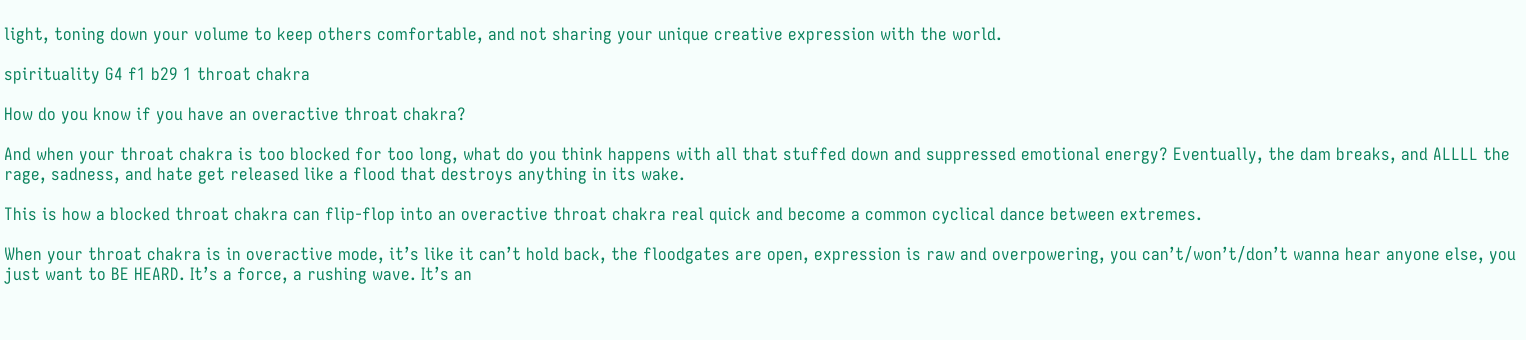light, toning down your volume to keep others comfortable, and not sharing your unique creative expression with the world.

spirituality G4 f1 b29 1 throat chakra

How do you know if you have an overactive throat chakra?

And when your throat chakra is too blocked for too long, what do you think happens with all that stuffed down and suppressed emotional energy? Eventually, the dam breaks, and ALLLL the rage, sadness, and hate get released like a flood that destroys anything in its wake.

This is how a blocked throat chakra can flip-flop into an overactive throat chakra real quick and become a common cyclical dance between extremes.

When your throat chakra is in overactive mode, it’s like it can’t hold back, the floodgates are open, expression is raw and overpowering, you can’t/won’t/don’t wanna hear anyone else, you just want to BE HEARD. It’s a force, a rushing wave. It’s an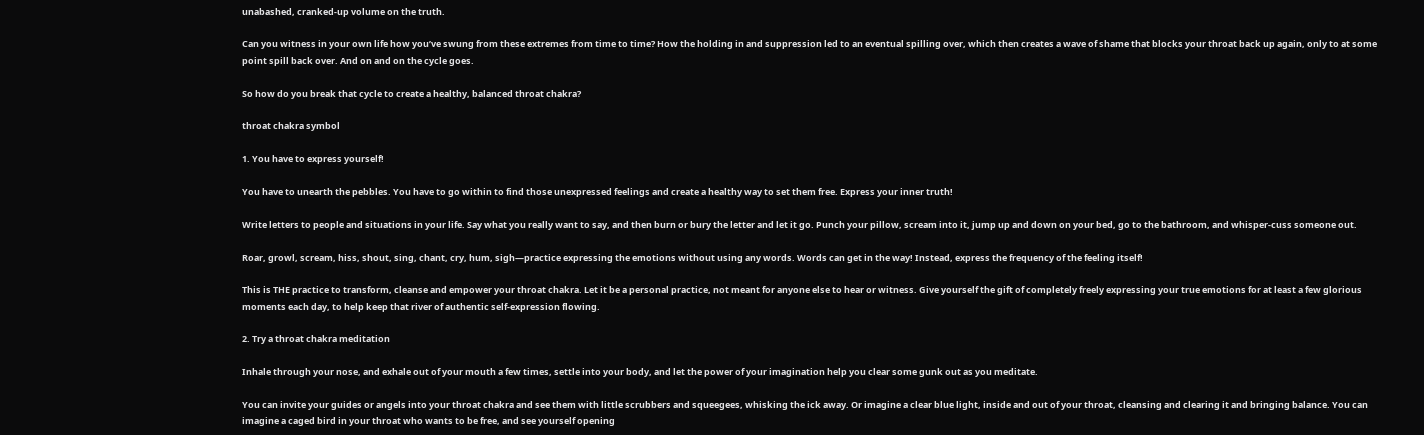unabashed, cranked-up volume on the truth.

Can you witness in your own life how you’ve swung from these extremes from time to time? How the holding in and suppression led to an eventual spilling over, which then creates a wave of shame that blocks your throat back up again, only to at some point spill back over. And on and on the cycle goes.

So how do you break that cycle to create a healthy, balanced throat chakra?

throat chakra symbol

1. You have to express yourself!

You have to unearth the pebbles. You have to go within to find those unexpressed feelings and create a healthy way to set them free. Express your inner truth!

Write letters to people and situations in your life. Say what you really want to say, and then burn or bury the letter and let it go. Punch your pillow, scream into it, jump up and down on your bed, go to the bathroom, and whisper-cuss someone out.

Roar, growl, scream, hiss, shout, sing, chant, cry, hum, sigh—practice expressing the emotions without using any words. Words can get in the way! Instead, express the frequency of the feeling itself!

This is THE practice to transform, cleanse and empower your throat chakra. Let it be a personal practice, not meant for anyone else to hear or witness. Give yourself the gift of completely freely expressing your true emotions for at least a few glorious moments each day, to help keep that river of authentic self-expression flowing.

2. Try a throat chakra meditation

Inhale through your nose, and exhale out of your mouth a few times, settle into your body, and let the power of your imagination help you clear some gunk out as you meditate.

You can invite your guides or angels into your throat chakra and see them with little scrubbers and squeegees, whisking the ick away. Or imagine a clear blue light, inside and out of your throat, cleansing and clearing it and bringing balance. You can imagine a caged bird in your throat who wants to be free, and see yourself opening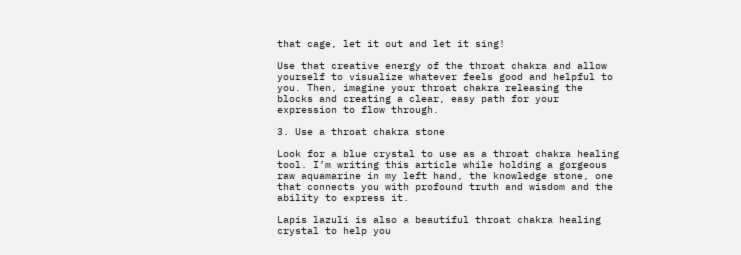that cage, let it out and let it sing!

Use that creative energy of the throat chakra and allow yourself to visualize whatever feels good and helpful to you. Then, imagine your throat chakra releasing the blocks and creating a clear, easy path for your expression to flow through.

3. Use a throat chakra stone

Look for a blue crystal to use as a throat chakra healing tool. I’m writing this article while holding a gorgeous raw aquamarine in my left hand, the knowledge stone, one that connects you with profound truth and wisdom and the ability to express it.

Lapis lazuli is also a beautiful throat chakra healing crystal to help you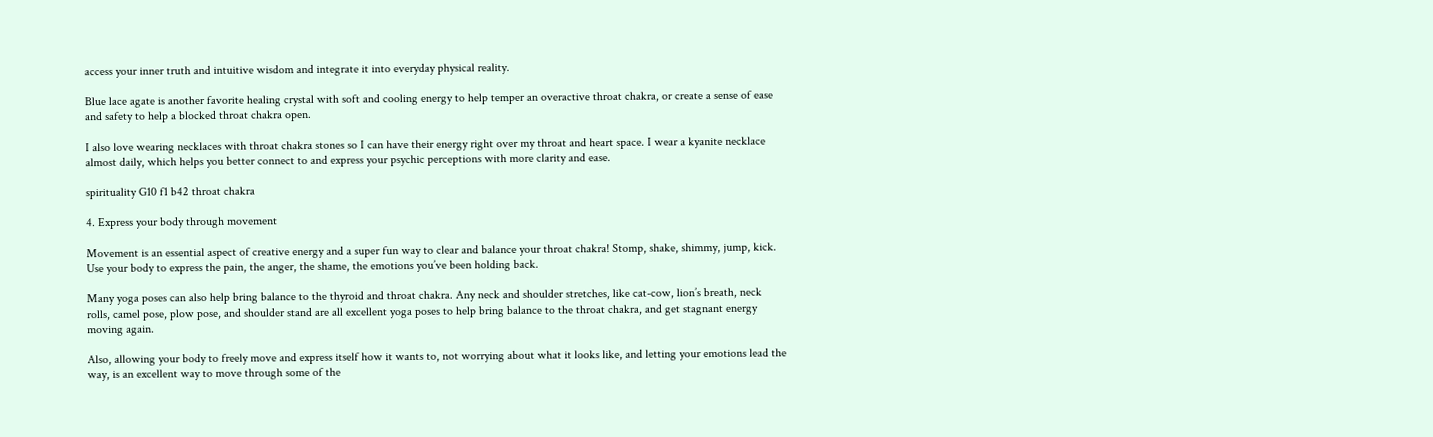access your inner truth and intuitive wisdom and integrate it into everyday physical reality.

Blue lace agate is another favorite healing crystal with soft and cooling energy to help temper an overactive throat chakra, or create a sense of ease and safety to help a blocked throat chakra open.

I also love wearing necklaces with throat chakra stones so I can have their energy right over my throat and heart space. I wear a kyanite necklace almost daily, which helps you better connect to and express your psychic perceptions with more clarity and ease.

spirituality G10 f1 b42 throat chakra

4. Express your body through movement

Movement is an essential aspect of creative energy and a super fun way to clear and balance your throat chakra! Stomp, shake, shimmy, jump, kick. Use your body to express the pain, the anger, the shame, the emotions you’ve been holding back.

Many yoga poses can also help bring balance to the thyroid and throat chakra. Any neck and shoulder stretches, like cat-cow, lion’s breath, neck rolls, camel pose, plow pose, and shoulder stand are all excellent yoga poses to help bring balance to the throat chakra, and get stagnant energy moving again.

Also, allowing your body to freely move and express itself how it wants to, not worrying about what it looks like, and letting your emotions lead the way, is an excellent way to move through some of the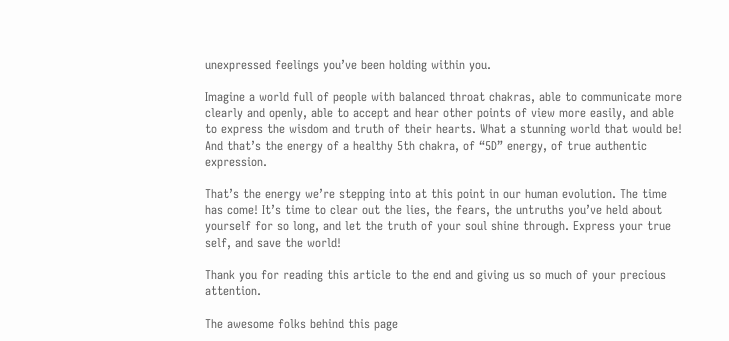unexpressed feelings you’ve been holding within you.

Imagine a world full of people with balanced throat chakras, able to communicate more clearly and openly, able to accept and hear other points of view more easily, and able to express the wisdom and truth of their hearts. What a stunning world that would be! And that’s the energy of a healthy 5th chakra, of “5D” energy, of true authentic expression.

That’s the energy we’re stepping into at this point in our human evolution. The time has come! It’s time to clear out the lies, the fears, the untruths you’ve held about yourself for so long, and let the truth of your soul shine through. Express your true self, and save the world!

Thank you for reading this article to the end and giving us so much of your precious attention.

The awesome folks behind this page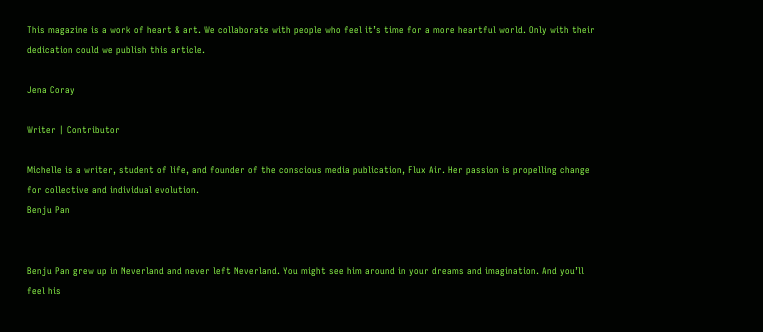This magazine is a work of heart & art. We collaborate with people who feel it’s time for a more heartful world. Only with their dedication could we publish this article.

Jena Coray

Writer | Contributor

Michelle is a writer, student of life, and founder of the conscious media publication, Flux Air. Her passion is propelling change for collective and individual evolution.
Benju Pan


Benju Pan grew up in Neverland and never left Neverland. You might see him around in your dreams and imagination. And you’ll feel his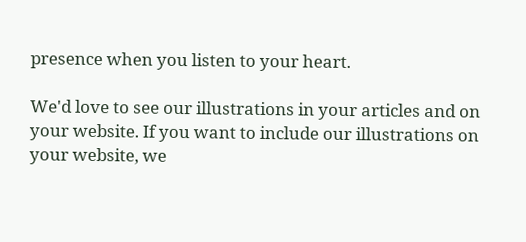presence when you listen to your heart.

We'd love to see our illustrations in your articles and on your website. If you want to include our illustrations on your website, we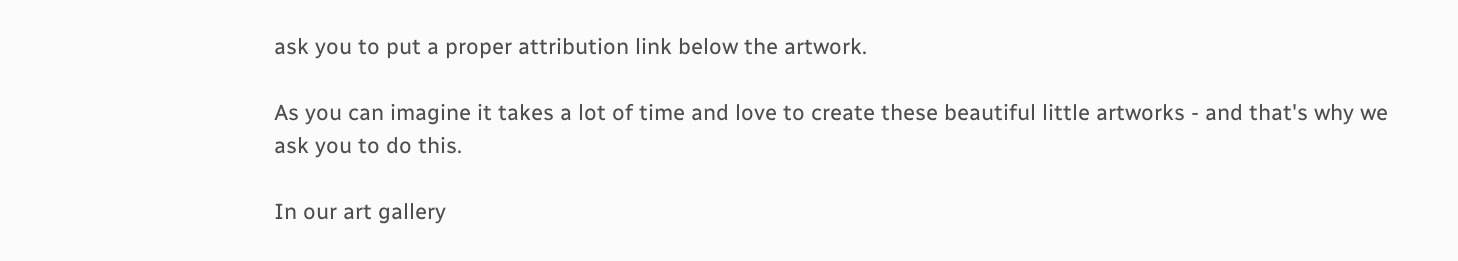ask you to put a proper attribution link below the artwork.

As you can imagine it takes a lot of time and love to create these beautiful little artworks - and that's why we ask you to do this.

In our art gallery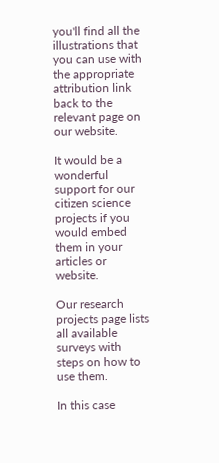you'll find all the illustrations that you can use with the appropriate attribution link back to the relevant page on our website.

It would be a wonderful support for our citizen science projects if you would embed them in your articles or website.

Our research projects page lists all available surveys with steps on how to use them.

In this case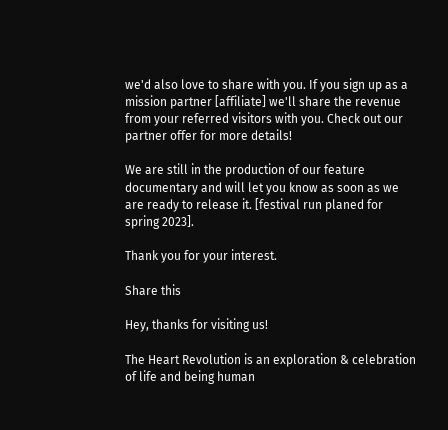we'd also love to share with you. If you sign up as a mission partner [affiliate] we'll share the revenue from your referred visitors with you. Check out our partner offer for more details!

We are still in the production of our feature documentary and will let you know as soon as we are ready to release it. [festival run planed for spring 2023].

Thank you for your interest.

Share this

Hey, thanks for visiting us!

The Heart Revolution is an exploration & celebration of life and being human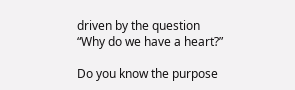driven by the question “Why do we have a heart?”

Do you know the purpose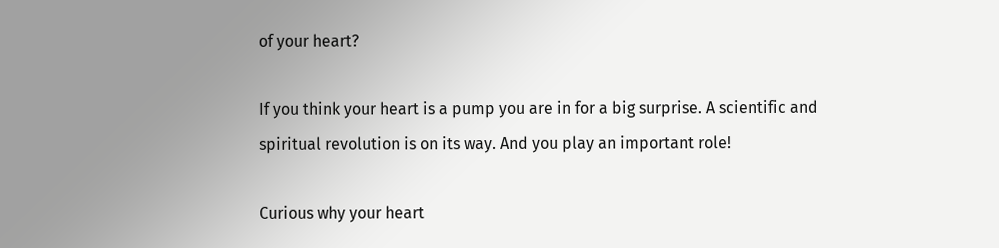of your heart?

If you think your heart is a pump you are in for a big surprise. A scientific and spiritual revolution is on its way. And you play an important role!

Curious why your heart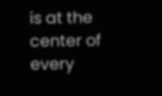is at the center of every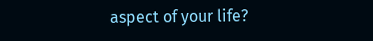aspect of your life?